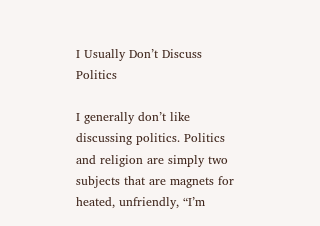I Usually Don’t Discuss Politics

I generally don’t like discussing politics. Politics and religion are simply two subjects that are magnets for heated, unfriendly, “I’m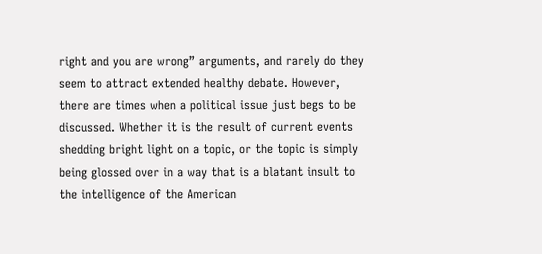right and you are wrong” arguments, and rarely do they seem to attract extended healthy debate. However, there are times when a political issue just begs to be discussed. Whether it is the result of current events shedding bright light on a topic, or the topic is simply being glossed over in a way that is a blatant insult to the intelligence of the American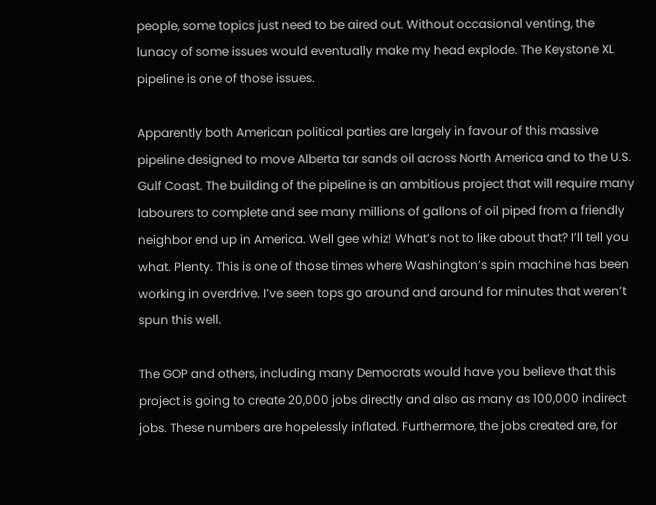people, some topics just need to be aired out. Without occasional venting, the lunacy of some issues would eventually make my head explode. The Keystone XL pipeline is one of those issues.

Apparently both American political parties are largely in favour of this massive pipeline designed to move Alberta tar sands oil across North America and to the U.S. Gulf Coast. The building of the pipeline is an ambitious project that will require many labourers to complete and see many millions of gallons of oil piped from a friendly neighbor end up in America. Well gee whiz! What’s not to like about that? I’ll tell you what. Plenty. This is one of those times where Washington’s spin machine has been working in overdrive. I’ve seen tops go around and around for minutes that weren’t spun this well.

The GOP and others, including many Democrats would have you believe that this project is going to create 20,000 jobs directly and also as many as 100,000 indirect jobs. These numbers are hopelessly inflated. Furthermore, the jobs created are, for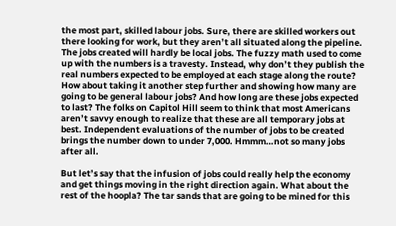the most part, skilled labour jobs. Sure, there are skilled workers out there looking for work, but they aren’t all situated along the pipeline. The jobs created will hardly be local jobs. The fuzzy math used to come up with the numbers is a travesty. Instead, why don’t they publish the real numbers expected to be employed at each stage along the route? How about taking it another step further and showing how many are going to be general labour jobs? And how long are these jobs expected to last? The folks on Capitol Hill seem to think that most Americans aren’t savvy enough to realize that these are all temporary jobs at best. Independent evaluations of the number of jobs to be created brings the number down to under 7,000. Hmmm…not so many jobs after all.

But let’s say that the infusion of jobs could really help the economy and get things moving in the right direction again. What about the rest of the hoopla? The tar sands that are going to be mined for this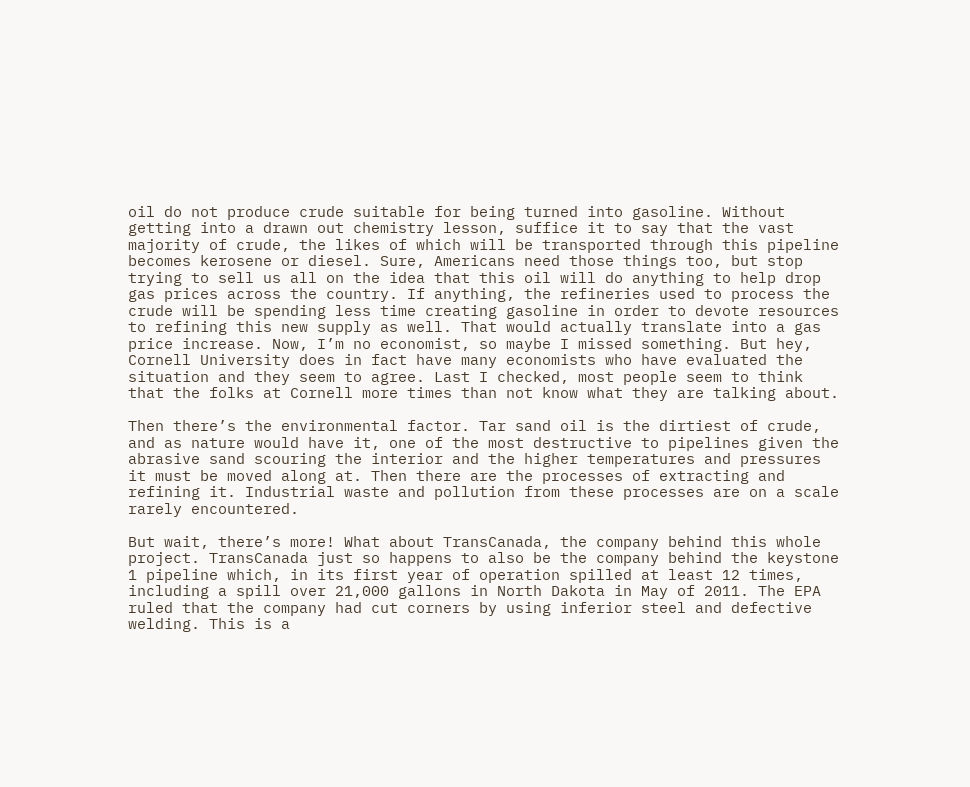oil do not produce crude suitable for being turned into gasoline. Without getting into a drawn out chemistry lesson, suffice it to say that the vast majority of crude, the likes of which will be transported through this pipeline becomes kerosene or diesel. Sure, Americans need those things too, but stop trying to sell us all on the idea that this oil will do anything to help drop gas prices across the country. If anything, the refineries used to process the crude will be spending less time creating gasoline in order to devote resources to refining this new supply as well. That would actually translate into a gas price increase. Now, I’m no economist, so maybe I missed something. But hey, Cornell University does in fact have many economists who have evaluated the situation and they seem to agree. Last I checked, most people seem to think that the folks at Cornell more times than not know what they are talking about.

Then there’s the environmental factor. Tar sand oil is the dirtiest of crude, and as nature would have it, one of the most destructive to pipelines given the abrasive sand scouring the interior and the higher temperatures and pressures it must be moved along at. Then there are the processes of extracting and refining it. Industrial waste and pollution from these processes are on a scale rarely encountered.

But wait, there’s more! What about TransCanada, the company behind this whole project. TransCanada just so happens to also be the company behind the keystone 1 pipeline which, in its first year of operation spilled at least 12 times, including a spill over 21,000 gallons in North Dakota in May of 2011. The EPA ruled that the company had cut corners by using inferior steel and defective welding. This is a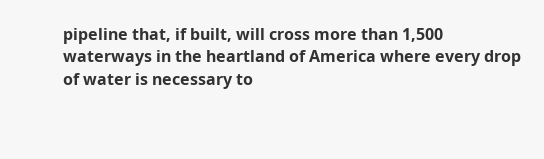pipeline that, if built, will cross more than 1,500 waterways in the heartland of America where every drop of water is necessary to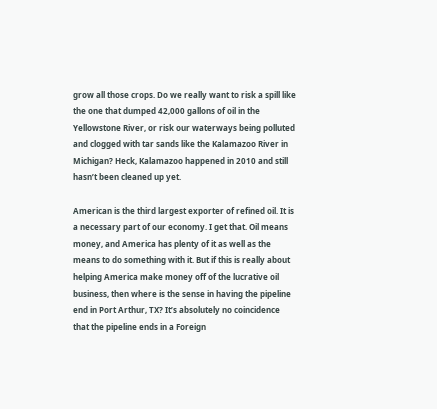grow all those crops. Do we really want to risk a spill like the one that dumped 42,000 gallons of oil in the Yellowstone River, or risk our waterways being polluted and clogged with tar sands like the Kalamazoo River in Michigan? Heck, Kalamazoo happened in 2010 and still hasn’t been cleaned up yet.

American is the third largest exporter of refined oil. It is a necessary part of our economy. I get that. Oil means money, and America has plenty of it as well as the means to do something with it. But if this is really about helping America make money off of the lucrative oil business, then where is the sense in having the pipeline end in Port Arthur, TX? It’s absolutely no coincidence that the pipeline ends in a Foreign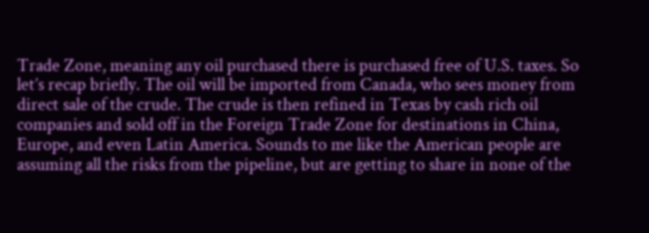Trade Zone, meaning any oil purchased there is purchased free of U.S. taxes. So let’s recap briefly. The oil will be imported from Canada, who sees money from direct sale of the crude. The crude is then refined in Texas by cash rich oil companies and sold off in the Foreign Trade Zone for destinations in China, Europe, and even Latin America. Sounds to me like the American people are assuming all the risks from the pipeline, but are getting to share in none of the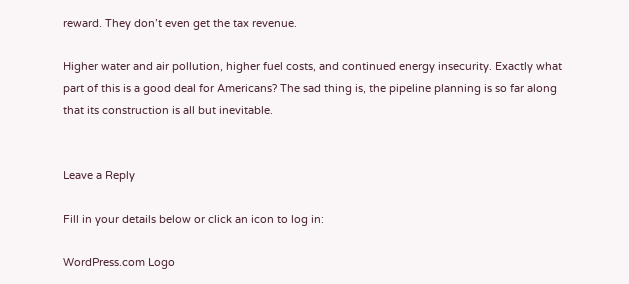reward. They don’t even get the tax revenue.

Higher water and air pollution, higher fuel costs, and continued energy insecurity. Exactly what part of this is a good deal for Americans? The sad thing is, the pipeline planning is so far along that its construction is all but inevitable.


Leave a Reply

Fill in your details below or click an icon to log in:

WordPress.com Logo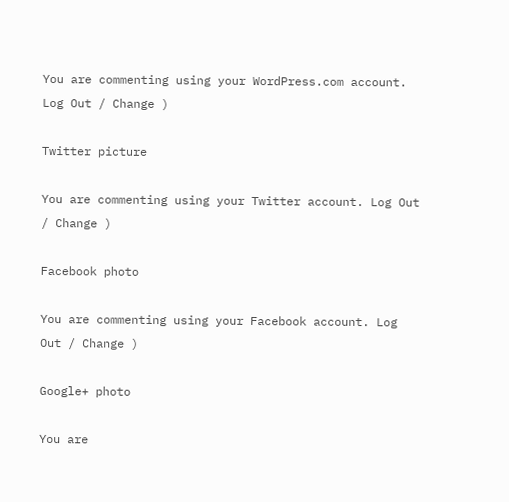You are commenting using your WordPress.com account. Log Out / Change )

Twitter picture

You are commenting using your Twitter account. Log Out / Change )

Facebook photo

You are commenting using your Facebook account. Log Out / Change )

Google+ photo

You are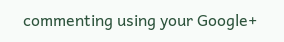commenting using your Google+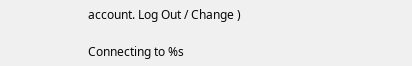account. Log Out / Change )

Connecting to %s